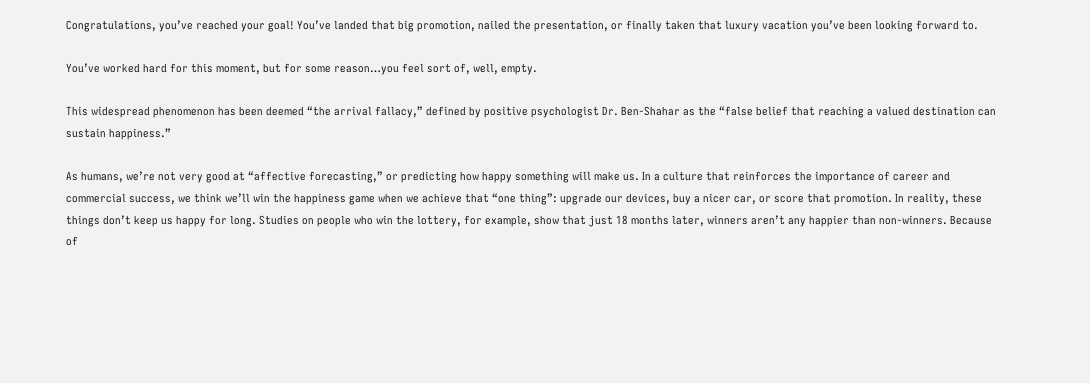Congratulations, you’ve reached your goal! You’ve landed that big promotion, nailed the presentation, or finally taken that luxury vacation you’ve been looking forward to.

You’ve worked hard for this moment, but for some reason…you feel sort of, well, empty.

This widespread phenomenon has been deemed “the arrival fallacy,” defined by positive psychologist Dr. Ben-Shahar as the “false belief that reaching a valued destination can sustain happiness.”

As humans, we’re not very good at “affective forecasting,” or predicting how happy something will make us. In a culture that reinforces the importance of career and commercial success, we think we’ll win the happiness game when we achieve that “one thing”: upgrade our devices, buy a nicer car, or score that promotion. In reality, these things don’t keep us happy for long. Studies on people who win the lottery, for example, show that just 18 months later, winners aren’t any happier than non-winners. Because of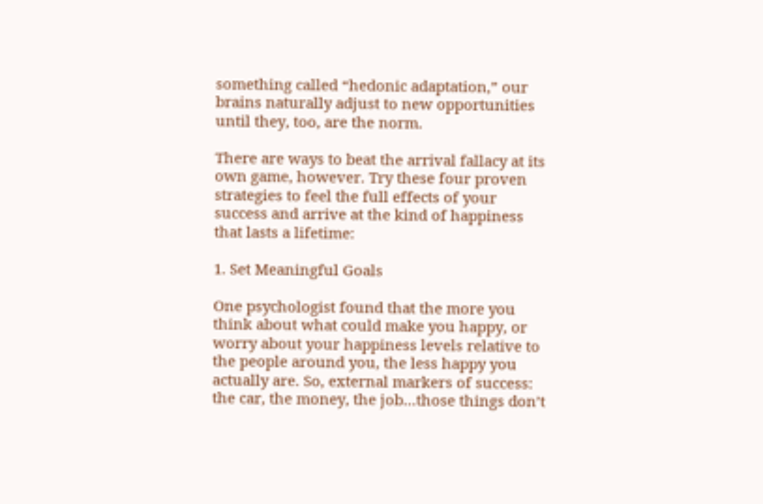something called “hedonic adaptation,” our brains naturally adjust to new opportunities until they, too, are the norm.

There are ways to beat the arrival fallacy at its own game, however. Try these four proven strategies to feel the full effects of your success and arrive at the kind of happiness that lasts a lifetime:

1. Set Meaningful Goals

One psychologist found that the more you think about what could make you happy, or worry about your happiness levels relative to the people around you, the less happy you actually are. So, external markers of success: the car, the money, the job…those things don’t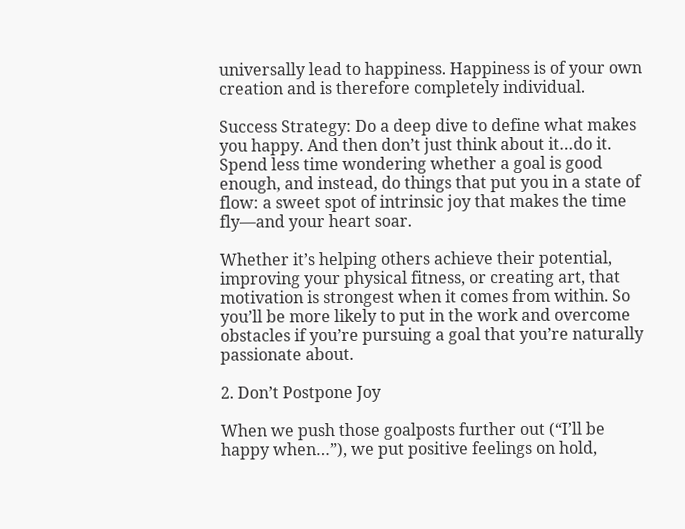universally lead to happiness. Happiness is of your own creation and is therefore completely individual.

Success Strategy: Do a deep dive to define what makes you happy. And then don’t just think about it…do it. Spend less time wondering whether a goal is good enough, and instead, do things that put you in a state of flow: a sweet spot of intrinsic joy that makes the time fly—and your heart soar.

Whether it’s helping others achieve their potential, improving your physical fitness, or creating art, that motivation is strongest when it comes from within. So you’ll be more likely to put in the work and overcome obstacles if you’re pursuing a goal that you’re naturally passionate about.

2. Don’t Postpone Joy

When we push those goalposts further out (“I’ll be happy when…”), we put positive feelings on hold,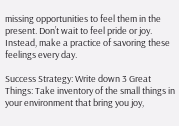missing opportunities to feel them in the present. Don’t wait to feel pride or joy. Instead, make a practice of savoring these feelings every day.

Success Strategy: Write down 3 Great Things: Take inventory of the small things in your environment that bring you joy,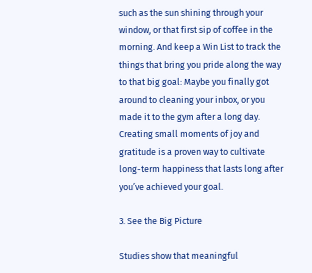such as the sun shining through your window, or that first sip of coffee in the morning. And keep a Win List to track the things that bring you pride along the way to that big goal: Maybe you finally got around to cleaning your inbox, or you made it to the gym after a long day. Creating small moments of joy and gratitude is a proven way to cultivate long-term happiness that lasts long after you’ve achieved your goal.

3. See the Big Picture

Studies show that meaningful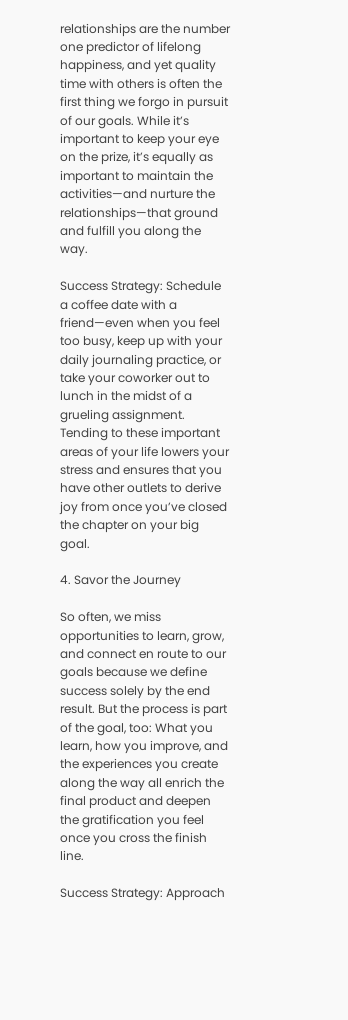relationships are the number one predictor of lifelong happiness, and yet quality time with others is often the first thing we forgo in pursuit of our goals. While it’s important to keep your eye on the prize, it’s equally as important to maintain the activities—and nurture the relationships—that ground and fulfill you along the way.

Success Strategy: Schedule a coffee date with a friend—even when you feel too busy, keep up with your daily journaling practice, or take your coworker out to lunch in the midst of a grueling assignment. Tending to these important areas of your life lowers your stress and ensures that you have other outlets to derive joy from once you’ve closed the chapter on your big goal.

4. Savor the Journey

So often, we miss opportunities to learn, grow, and connect en route to our goals because we define success solely by the end result. But the process is part of the goal, too: What you learn, how you improve, and the experiences you create along the way all enrich the final product and deepen the gratification you feel once you cross the finish line.

Success Strategy: Approach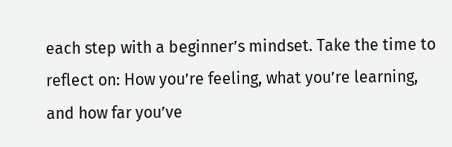each step with a beginner’s mindset. Take the time to reflect on: How you’re feeling, what you’re learning, and how far you’ve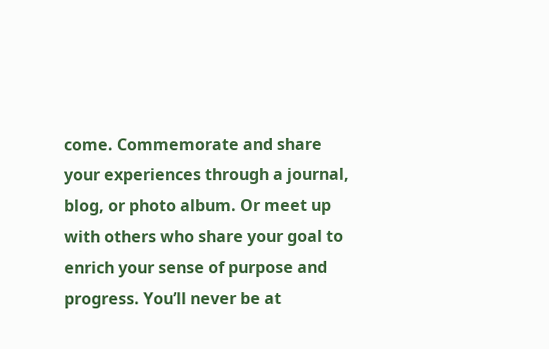come. Commemorate and share your experiences through a journal, blog, or photo album. Or meet up with others who share your goal to enrich your sense of purpose and progress. You’ll never be at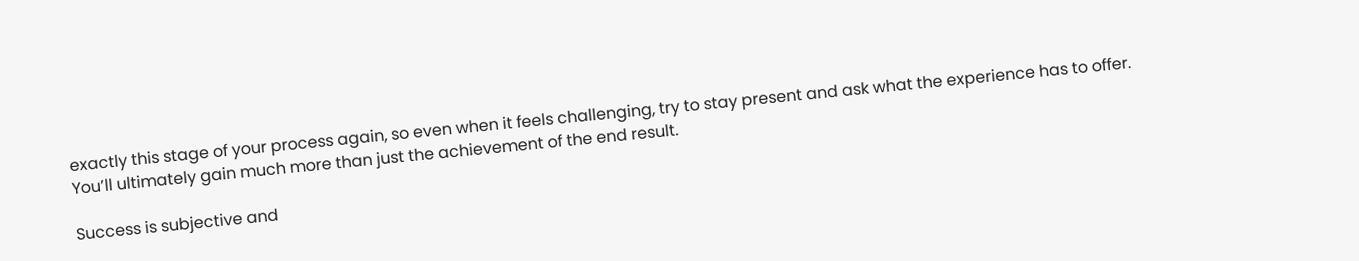exactly this stage of your process again, so even when it feels challenging, try to stay present and ask what the experience has to offer. You’ll ultimately gain much more than just the achievement of the end result.

Success is subjective and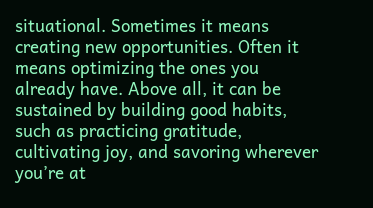situational. Sometimes it means creating new opportunities. Often it means optimizing the ones you already have. Above all, it can be sustained by building good habits, such as practicing gratitude, cultivating joy, and savoring wherever you’re at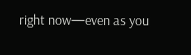right now—even as you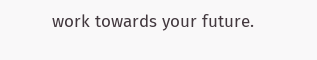work towards your future.